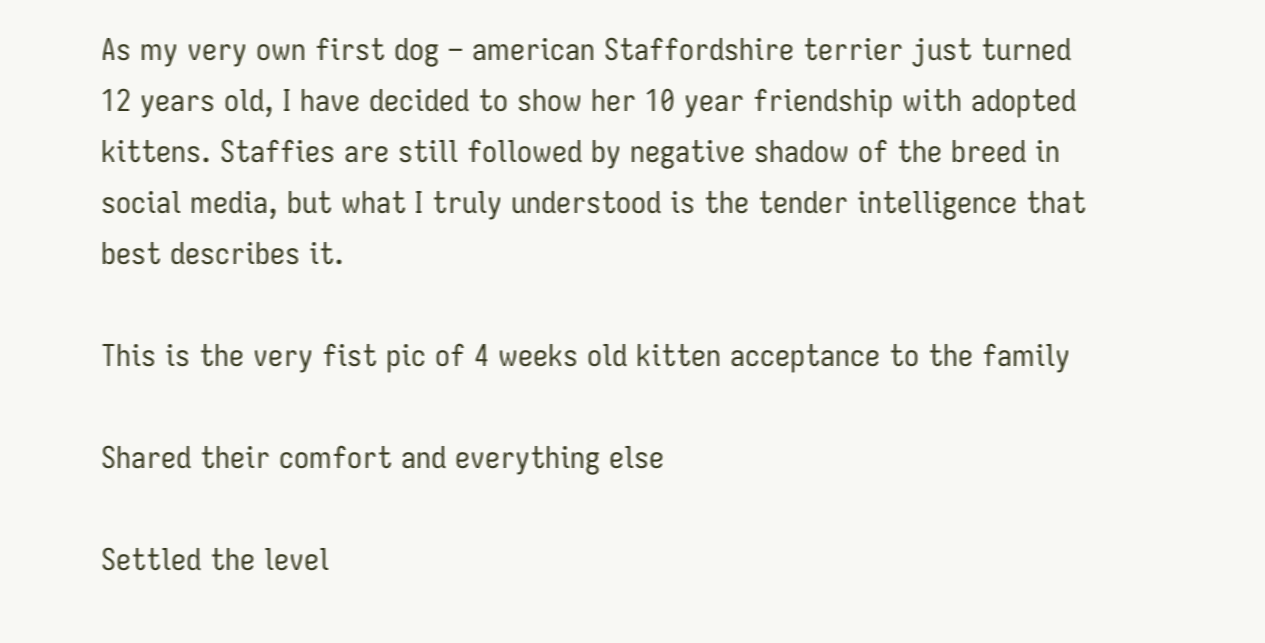As my very own first dog – american Staffordshire terrier just turned 12 years old, I have decided to show her 10 year friendship with adopted kittens. Staffies are still followed by negative shadow of the breed in social media, but what I truly understood is the tender intelligence that best describes it.

This is the very fist pic of 4 weeks old kitten acceptance to the family

Shared their comfort and everything else

Settled the level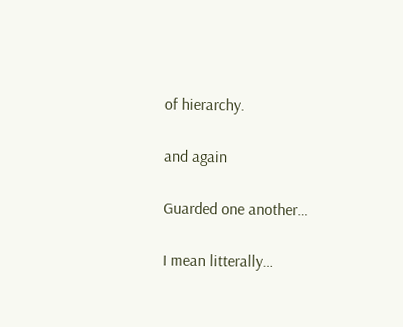of hierarchy.

and again

Guarded one another…

I mean litterally…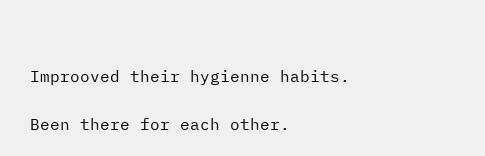Improoved their hygienne habits.

Been there for each other.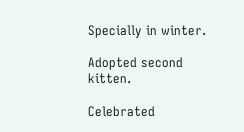Specially in winter.

Adopted second kitten.

Celebrated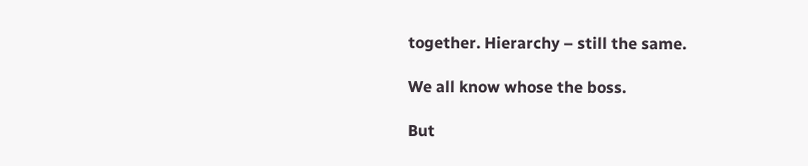together. Hierarchy – still the same.

We all know whose the boss.

But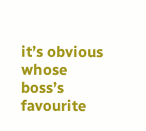it’s obvious whose boss’s favourite